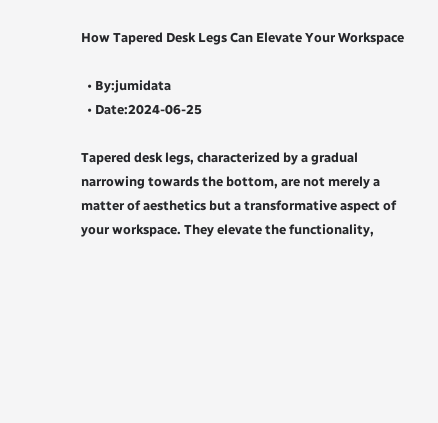How Tapered Desk Legs Can Elevate Your Workspace

  • By:jumidata
  • Date:2024-06-25

Tapered desk legs, characterized by a gradual narrowing towards the bottom, are not merely a matter of aesthetics but a transformative aspect of your workspace. They elevate the functionality,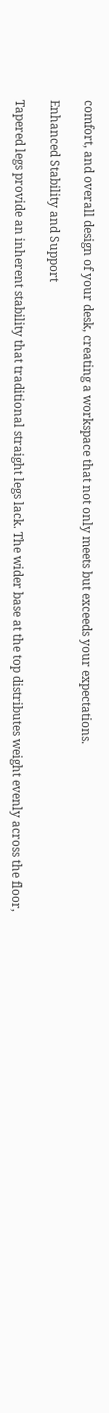comfort, and overall design of your desk, creating a workspace that not only meets but exceeds your expectations.

Enhanced Stability and Support

Tapered legs provide an inherent stability that traditional straight legs lack. The wider base at the top distributes weight evenly across the floor,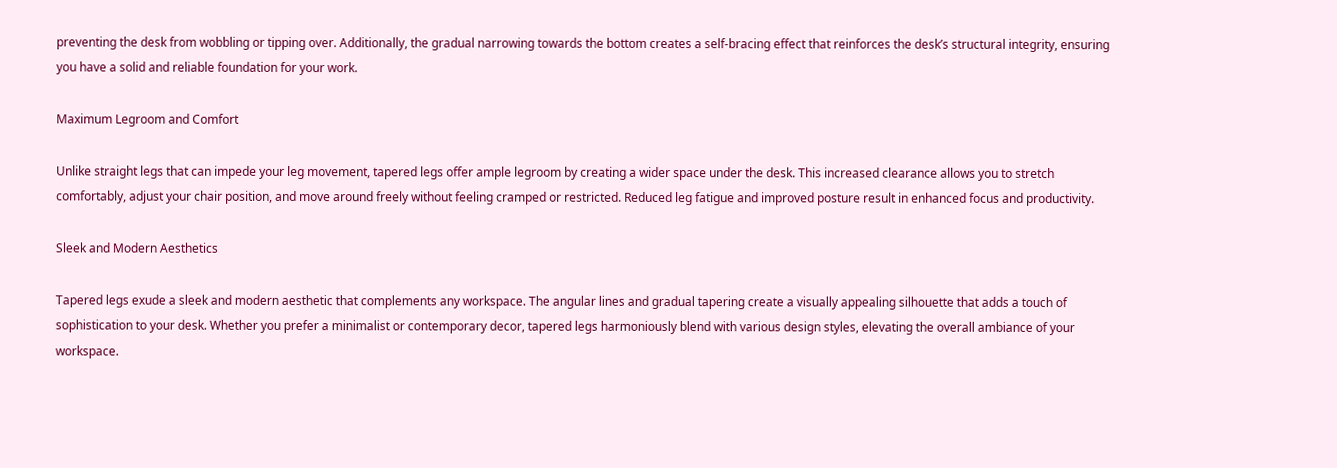preventing the desk from wobbling or tipping over. Additionally, the gradual narrowing towards the bottom creates a self-bracing effect that reinforces the desk’s structural integrity, ensuring you have a solid and reliable foundation for your work.

Maximum Legroom and Comfort

Unlike straight legs that can impede your leg movement, tapered legs offer ample legroom by creating a wider space under the desk. This increased clearance allows you to stretch comfortably, adjust your chair position, and move around freely without feeling cramped or restricted. Reduced leg fatigue and improved posture result in enhanced focus and productivity.

Sleek and Modern Aesthetics

Tapered legs exude a sleek and modern aesthetic that complements any workspace. The angular lines and gradual tapering create a visually appealing silhouette that adds a touch of sophistication to your desk. Whether you prefer a minimalist or contemporary decor, tapered legs harmoniously blend with various design styles, elevating the overall ambiance of your workspace.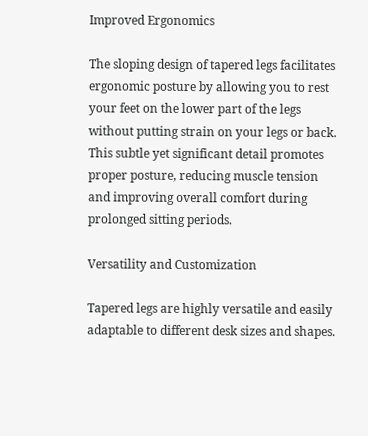Improved Ergonomics

The sloping design of tapered legs facilitates ergonomic posture by allowing you to rest your feet on the lower part of the legs without putting strain on your legs or back. This subtle yet significant detail promotes proper posture, reducing muscle tension and improving overall comfort during prolonged sitting periods.

Versatility and Customization

Tapered legs are highly versatile and easily adaptable to different desk sizes and shapes.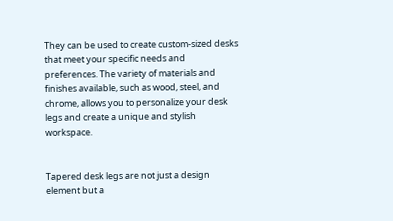They can be used to create custom-sized desks that meet your specific needs and preferences. The variety of materials and finishes available, such as wood, steel, and chrome, allows you to personalize your desk legs and create a unique and stylish workspace.


Tapered desk legs are not just a design element but a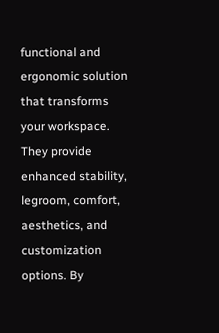functional and ergonomic solution that transforms your workspace. They provide enhanced stability, legroom, comfort, aesthetics, and customization options. By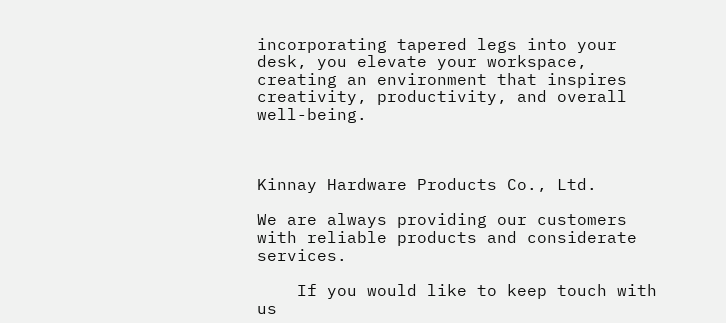incorporating tapered legs into your desk, you elevate your workspace, creating an environment that inspires creativity, productivity, and overall well-being.



Kinnay Hardware Products Co., Ltd.

We are always providing our customers with reliable products and considerate services.

    If you would like to keep touch with us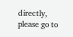directly, please go to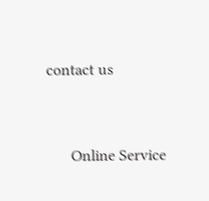contact us


      Online Service